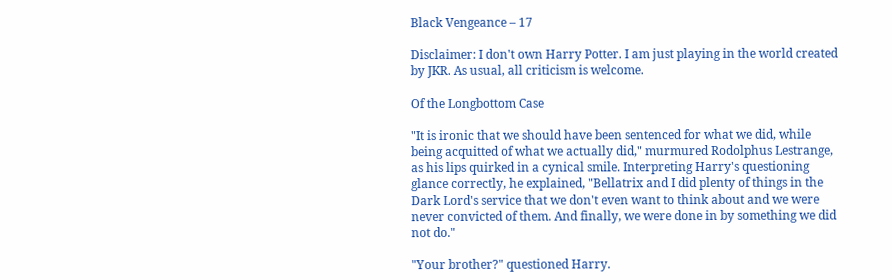Black Vengeance – 17

Disclaimer: I don't own Harry Potter. I am just playing in the world created by JKR. As usual, all criticism is welcome.

Of the Longbottom Case

"It is ironic that we should have been sentenced for what we did, while being acquitted of what we actually did," murmured Rodolphus Lestrange, as his lips quirked in a cynical smile. Interpreting Harry's questioning glance correctly, he explained, "Bellatrix and I did plenty of things in the Dark Lord's service that we don't even want to think about and we were never convicted of them. And finally, we were done in by something we did not do."

"Your brother?" questioned Harry.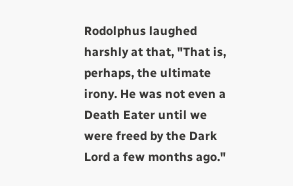Rodolphus laughed harshly at that, "That is, perhaps, the ultimate irony. He was not even a Death Eater until we were freed by the Dark Lord a few months ago."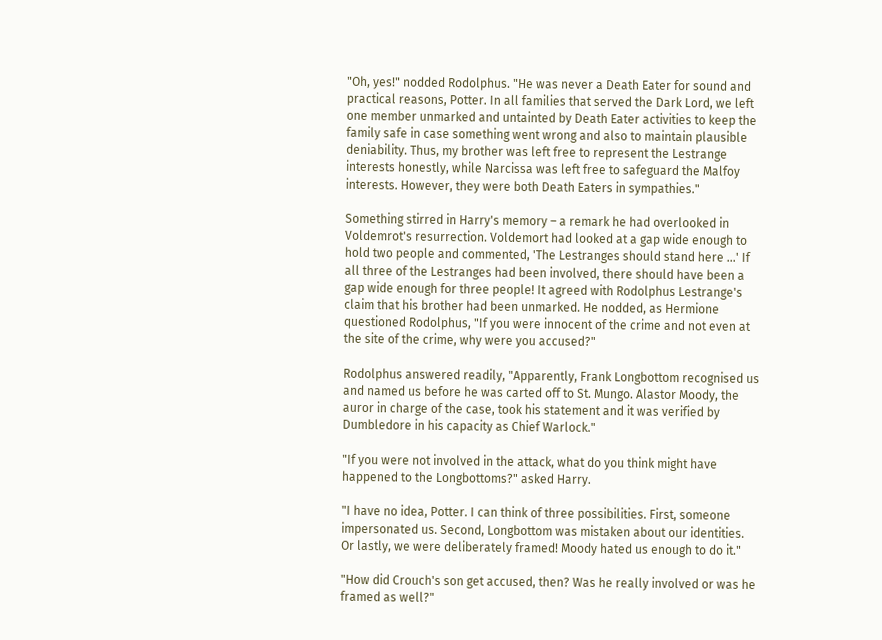"Oh, yes!" nodded Rodolphus. "He was never a Death Eater for sound and practical reasons, Potter. In all families that served the Dark Lord, we left one member unmarked and untainted by Death Eater activities to keep the family safe in case something went wrong and also to maintain plausible deniability. Thus, my brother was left free to represent the Lestrange interests honestly, while Narcissa was left free to safeguard the Malfoy interests. However, they were both Death Eaters in sympathies."

Something stirred in Harry's memory – a remark he had overlooked in Voldemrot's resurrection. Voldemort had looked at a gap wide enough to hold two people and commented, 'The Lestranges should stand here ...' If all three of the Lestranges had been involved, there should have been a gap wide enough for three people! It agreed with Rodolphus Lestrange's claim that his brother had been unmarked. He nodded, as Hermione questioned Rodolphus, "If you were innocent of the crime and not even at the site of the crime, why were you accused?"

Rodolphus answered readily, "Apparently, Frank Longbottom recognised us and named us before he was carted off to St. Mungo. Alastor Moody, the auror in charge of the case, took his statement and it was verified by Dumbledore in his capacity as Chief Warlock."

"If you were not involved in the attack, what do you think might have happened to the Longbottoms?" asked Harry.

"I have no idea, Potter. I can think of three possibilities. First, someone impersonated us. Second, Longbottom was mistaken about our identities. Or lastly, we were deliberately framed! Moody hated us enough to do it."

"How did Crouch's son get accused, then? Was he really involved or was he framed as well?"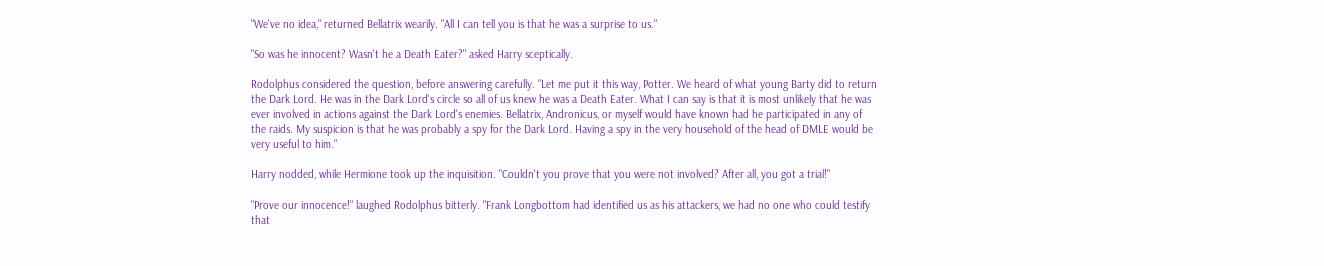"We've no idea," returned Bellatrix wearily. "All I can tell you is that he was a surprise to us."

"So was he innocent? Wasn't he a Death Eater?" asked Harry sceptically.

Rodolphus considered the question, before answering carefully. "Let me put it this way, Potter. We heard of what young Barty did to return the Dark Lord. He was in the Dark Lord's circle so all of us knew he was a Death Eater. What I can say is that it is most unlikely that he was ever involved in actions against the Dark Lord's enemies. Bellatrix, Andronicus, or myself would have known had he participated in any of the raids. My suspicion is that he was probably a spy for the Dark Lord. Having a spy in the very household of the head of DMLE would be very useful to him."

Harry nodded, while Hermione took up the inquisition. "Couldn't you prove that you were not involved? After all, you got a trial!"

"Prove our innocence!" laughed Rodolphus bitterly. "Frank Longbottom had identified us as his attackers, we had no one who could testify that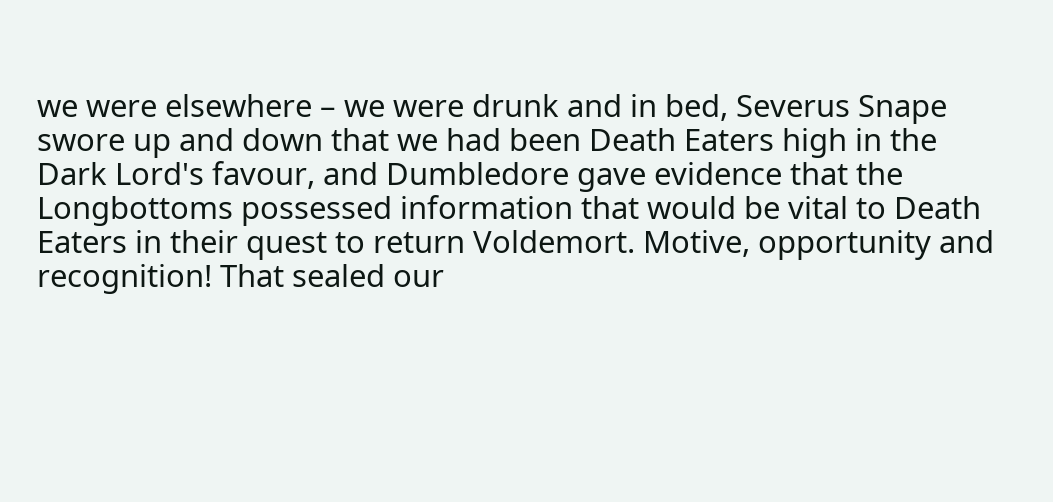we were elsewhere – we were drunk and in bed, Severus Snape swore up and down that we had been Death Eaters high in the Dark Lord's favour, and Dumbledore gave evidence that the Longbottoms possessed information that would be vital to Death Eaters in their quest to return Voldemort. Motive, opportunity and recognition! That sealed our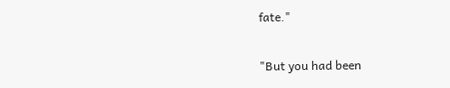fate."

"But you had been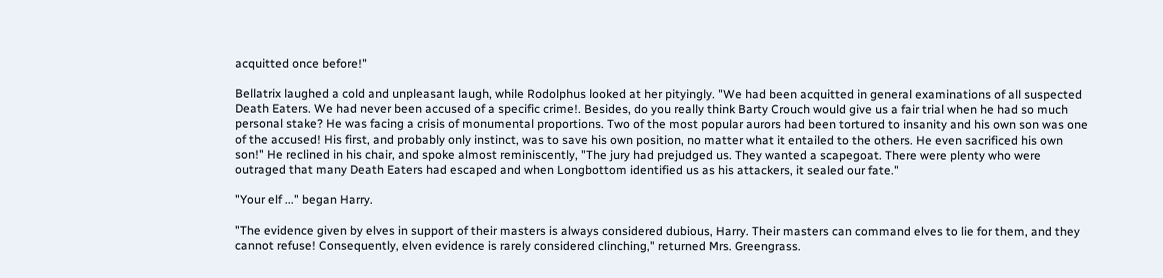acquitted once before!"

Bellatrix laughed a cold and unpleasant laugh, while Rodolphus looked at her pityingly. "We had been acquitted in general examinations of all suspected Death Eaters. We had never been accused of a specific crime!. Besides, do you really think Barty Crouch would give us a fair trial when he had so much personal stake? He was facing a crisis of monumental proportions. Two of the most popular aurors had been tortured to insanity and his own son was one of the accused! His first, and probably only instinct, was to save his own position, no matter what it entailed to the others. He even sacrificed his own son!" He reclined in his chair, and spoke almost reminiscently, "The jury had prejudged us. They wanted a scapegoat. There were plenty who were outraged that many Death Eaters had escaped and when Longbottom identified us as his attackers, it sealed our fate."

"Your elf ..." began Harry.

"The evidence given by elves in support of their masters is always considered dubious, Harry. Their masters can command elves to lie for them, and they cannot refuse! Consequently, elven evidence is rarely considered clinching," returned Mrs. Greengrass.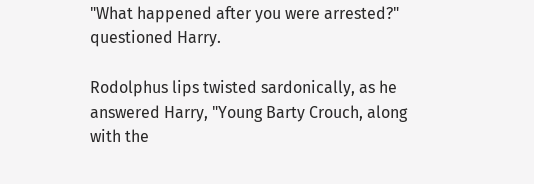"What happened after you were arrested?" questioned Harry.

Rodolphus lips twisted sardonically, as he answered Harry, "Young Barty Crouch, along with the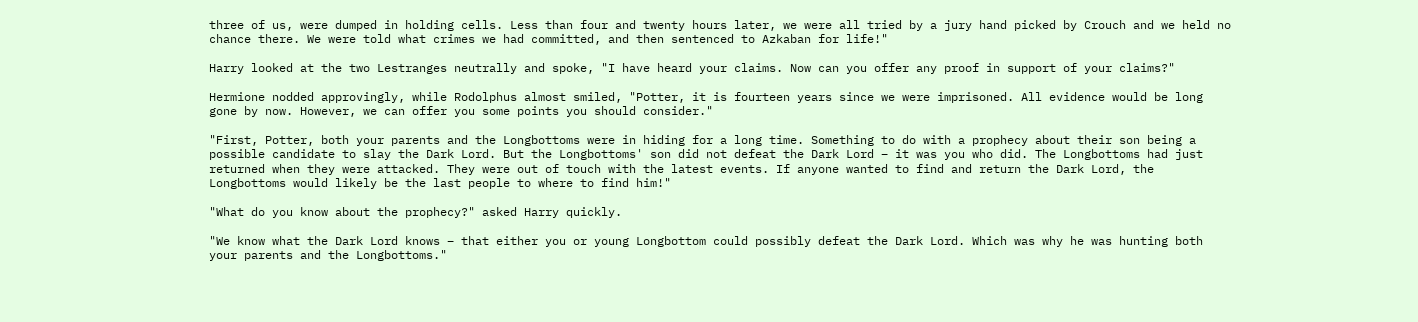three of us, were dumped in holding cells. Less than four and twenty hours later, we were all tried by a jury hand picked by Crouch and we held no chance there. We were told what crimes we had committed, and then sentenced to Azkaban for life!"

Harry looked at the two Lestranges neutrally and spoke, "I have heard your claims. Now can you offer any proof in support of your claims?"

Hermione nodded approvingly, while Rodolphus almost smiled, "Potter, it is fourteen years since we were imprisoned. All evidence would be long gone by now. However, we can offer you some points you should consider."

"First, Potter, both your parents and the Longbottoms were in hiding for a long time. Something to do with a prophecy about their son being a possible candidate to slay the Dark Lord. But the Longbottoms' son did not defeat the Dark Lord – it was you who did. The Longbottoms had just returned when they were attacked. They were out of touch with the latest events. If anyone wanted to find and return the Dark Lord, the Longbottoms would likely be the last people to where to find him!"

"What do you know about the prophecy?" asked Harry quickly.

"We know what the Dark Lord knows – that either you or young Longbottom could possibly defeat the Dark Lord. Which was why he was hunting both your parents and the Longbottoms."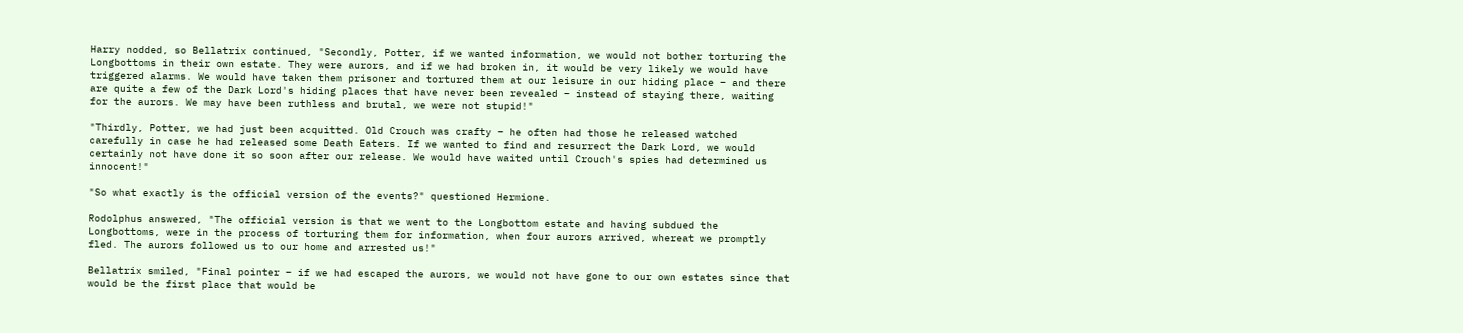Harry nodded, so Bellatrix continued, "Secondly, Potter, if we wanted information, we would not bother torturing the Longbottoms in their own estate. They were aurors, and if we had broken in, it would be very likely we would have triggered alarms. We would have taken them prisoner and tortured them at our leisure in our hiding place – and there are quite a few of the Dark Lord's hiding places that have never been revealed – instead of staying there, waiting for the aurors. We may have been ruthless and brutal, we were not stupid!"

"Thirdly, Potter, we had just been acquitted. Old Crouch was crafty – he often had those he released watched carefully in case he had released some Death Eaters. If we wanted to find and resurrect the Dark Lord, we would certainly not have done it so soon after our release. We would have waited until Crouch's spies had determined us innocent!"

"So what exactly is the official version of the events?" questioned Hermione.

Rodolphus answered, "The official version is that we went to the Longbottom estate and having subdued the Longbottoms, were in the process of torturing them for information, when four aurors arrived, whereat we promptly fled. The aurors followed us to our home and arrested us!"

Bellatrix smiled, "Final pointer – if we had escaped the aurors, we would not have gone to our own estates since that would be the first place that would be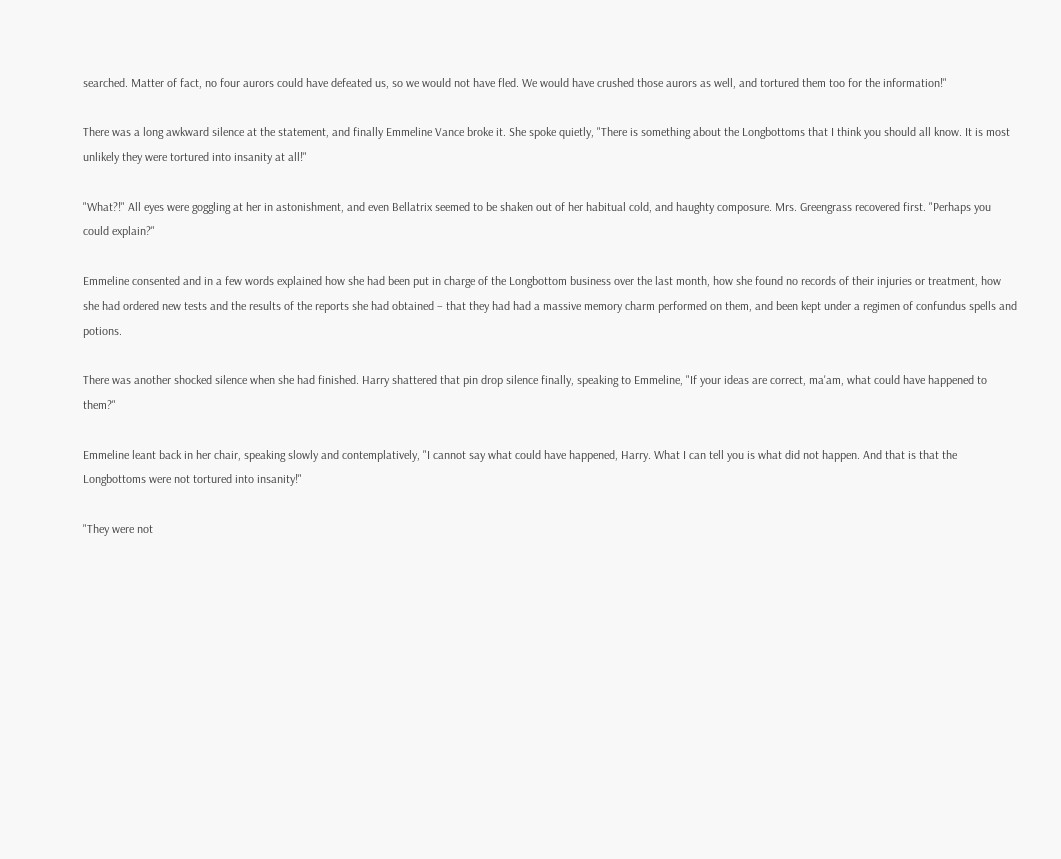searched. Matter of fact, no four aurors could have defeated us, so we would not have fled. We would have crushed those aurors as well, and tortured them too for the information!"

There was a long awkward silence at the statement, and finally Emmeline Vance broke it. She spoke quietly, "There is something about the Longbottoms that I think you should all know. It is most unlikely they were tortured into insanity at all!"

"What?!" All eyes were goggling at her in astonishment, and even Bellatrix seemed to be shaken out of her habitual cold, and haughty composure. Mrs. Greengrass recovered first. "Perhaps you could explain?"

Emmeline consented and in a few words explained how she had been put in charge of the Longbottom business over the last month, how she found no records of their injuries or treatment, how she had ordered new tests and the results of the reports she had obtained – that they had had a massive memory charm performed on them, and been kept under a regimen of confundus spells and potions.

There was another shocked silence when she had finished. Harry shattered that pin drop silence finally, speaking to Emmeline, "If your ideas are correct, ma'am, what could have happened to them?"

Emmeline leant back in her chair, speaking slowly and contemplatively, "I cannot say what could have happened, Harry. What I can tell you is what did not happen. And that is that the Longbottoms were not tortured into insanity!"

"They were not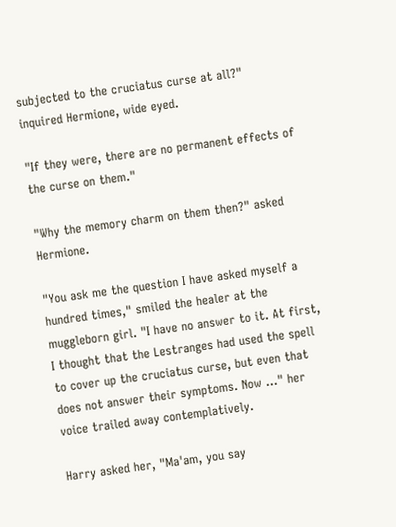subjected to the cruciatus curse at all?" inquired Hermione, wide eyed.

"If they were, there are no permanent effects of the curse on them."

"Why the memory charm on them then?" asked Hermione.

"You ask me the question I have asked myself a hundred times," smiled the healer at the muggleborn girl. "I have no answer to it. At first, I thought that the Lestranges had used the spell to cover up the cruciatus curse, but even that does not answer their symptoms. Now ..." her voice trailed away contemplatively.

Harry asked her, "Ma'am, you say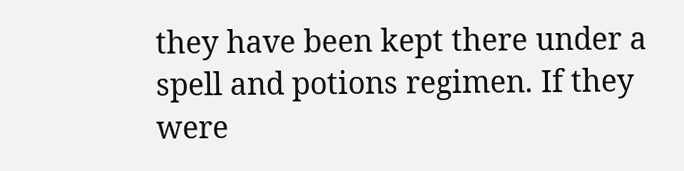they have been kept there under a spell and potions regimen. If they were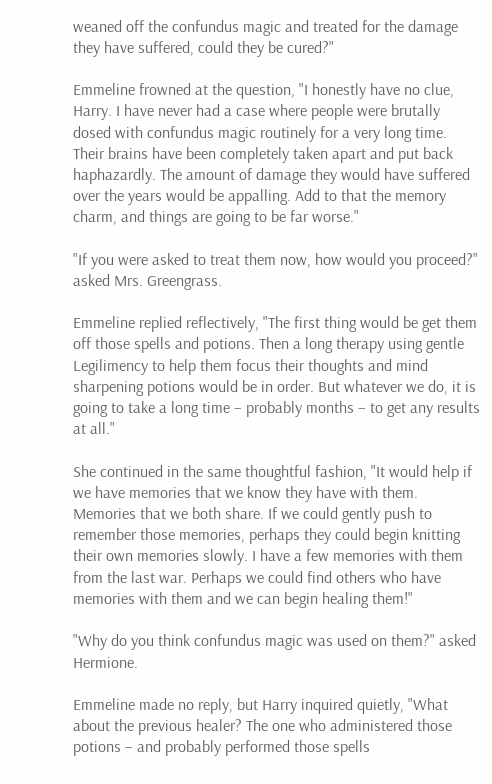weaned off the confundus magic and treated for the damage they have suffered, could they be cured?"

Emmeline frowned at the question, "I honestly have no clue, Harry. I have never had a case where people were brutally dosed with confundus magic routinely for a very long time. Their brains have been completely taken apart and put back haphazardly. The amount of damage they would have suffered over the years would be appalling. Add to that the memory charm, and things are going to be far worse."

"If you were asked to treat them now, how would you proceed?" asked Mrs. Greengrass.

Emmeline replied reflectively, "The first thing would be get them off those spells and potions. Then a long therapy using gentle Legilimency to help them focus their thoughts and mind sharpening potions would be in order. But whatever we do, it is going to take a long time – probably months – to get any results at all."

She continued in the same thoughtful fashion, "It would help if we have memories that we know they have with them. Memories that we both share. If we could gently push to remember those memories, perhaps they could begin knitting their own memories slowly. I have a few memories with them from the last war. Perhaps we could find others who have memories with them and we can begin healing them!"

"Why do you think confundus magic was used on them?" asked Hermione.

Emmeline made no reply, but Harry inquired quietly, "What about the previous healer? The one who administered those potions – and probably performed those spells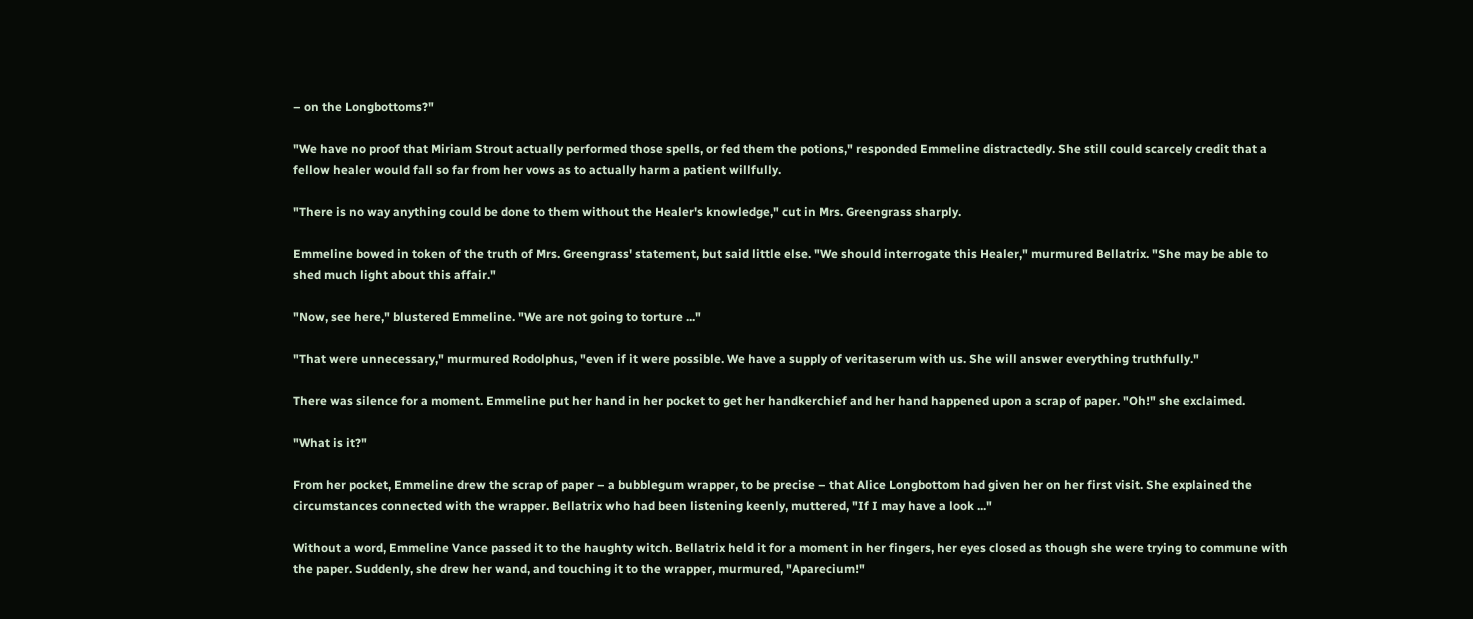– on the Longbottoms?"

"We have no proof that Miriam Strout actually performed those spells, or fed them the potions," responded Emmeline distractedly. She still could scarcely credit that a fellow healer would fall so far from her vows as to actually harm a patient willfully.

"There is no way anything could be done to them without the Healer's knowledge," cut in Mrs. Greengrass sharply.

Emmeline bowed in token of the truth of Mrs. Greengrass' statement, but said little else. "We should interrogate this Healer," murmured Bellatrix. "She may be able to shed much light about this affair."

"Now, see here," blustered Emmeline. "We are not going to torture ..."

"That were unnecessary," murmured Rodolphus, "even if it were possible. We have a supply of veritaserum with us. She will answer everything truthfully."

There was silence for a moment. Emmeline put her hand in her pocket to get her handkerchief and her hand happened upon a scrap of paper. "Oh!" she exclaimed.

"What is it?"

From her pocket, Emmeline drew the scrap of paper – a bubblegum wrapper, to be precise – that Alice Longbottom had given her on her first visit. She explained the circumstances connected with the wrapper. Bellatrix who had been listening keenly, muttered, "If I may have a look ..."

Without a word, Emmeline Vance passed it to the haughty witch. Bellatrix held it for a moment in her fingers, her eyes closed as though she were trying to commune with the paper. Suddenly, she drew her wand, and touching it to the wrapper, murmured, "Aparecium!"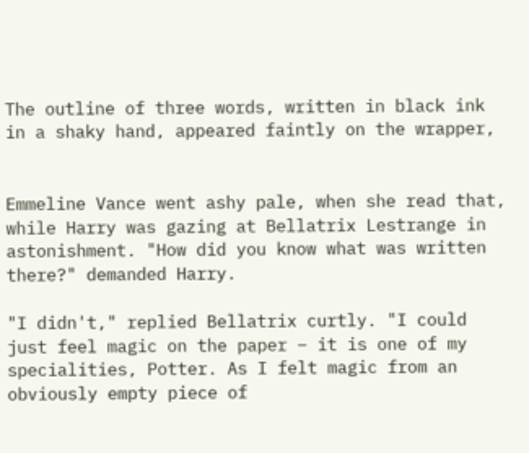The outline of three words, written in black ink in a shaky hand, appeared faintly on the wrapper,


Emmeline Vance went ashy pale, when she read that, while Harry was gazing at Bellatrix Lestrange in astonishment. "How did you know what was written there?" demanded Harry.

"I didn't," replied Bellatrix curtly. "I could just feel magic on the paper – it is one of my specialities, Potter. As I felt magic from an obviously empty piece of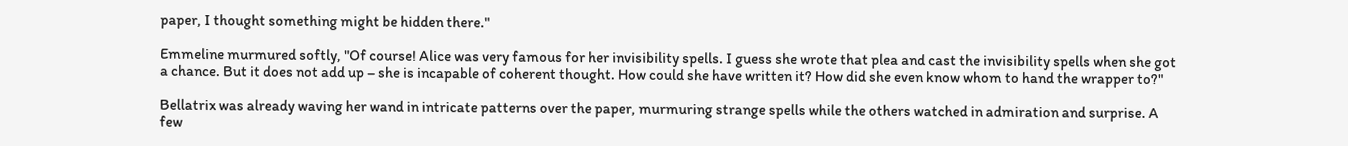paper, I thought something might be hidden there."

Emmeline murmured softly, "Of course! Alice was very famous for her invisibility spells. I guess she wrote that plea and cast the invisibility spells when she got a chance. But it does not add up – she is incapable of coherent thought. How could she have written it? How did she even know whom to hand the wrapper to?"

Bellatrix was already waving her wand in intricate patterns over the paper, murmuring strange spells while the others watched in admiration and surprise. A few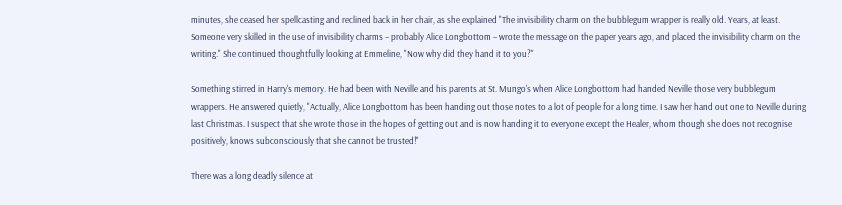minutes, she ceased her spellcasting and reclined back in her chair, as she explained "The invisibility charm on the bubblegum wrapper is really old. Years, at least. Someone very skilled in the use of invisibility charms – probably Alice Longbottom – wrote the message on the paper years ago, and placed the invisibility charm on the writing." She continued thoughtfully looking at Emmeline, "Now why did they hand it to you?"

Something stirred in Harry's memory. He had been with Neville and his parents at St. Mungo's when Alice Longbottom had handed Neville those very bubblegum wrappers. He answered quietly, "Actually, Alice Longbottom has been handing out those notes to a lot of people for a long time. I saw her hand out one to Neville during last Christmas. I suspect that she wrote those in the hopes of getting out and is now handing it to everyone except the Healer, whom though she does not recognise positively, knows subconsciously that she cannot be trusted!"

There was a long deadly silence at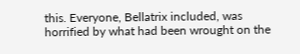this. Everyone, Bellatrix included, was horrified by what had been wrought on the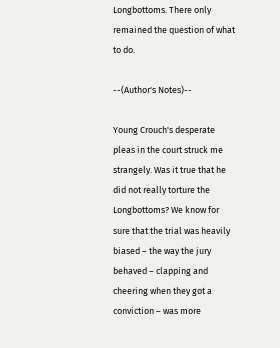Longbottoms. There only remained the question of what to do.

--(Author's Notes)--

Young Crouch's desperate pleas in the court struck me strangely. Was it true that he did not really torture the Longbottoms? We know for sure that the trial was heavily biased – the way the jury behaved – clapping and cheering when they got a conviction – was more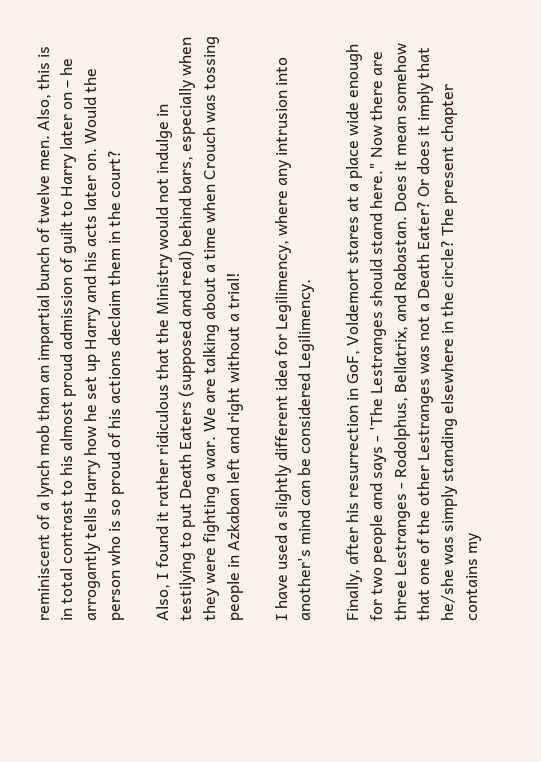reminiscent of a lynch mob than an impartial bunch of twelve men. Also, this is in total contrast to his almost proud admission of guilt to Harry later on – he arrogantly tells Harry how he set up Harry and his acts later on. Would the person who is so proud of his actions declaim them in the court?

Also, I found it rather ridiculous that the Ministry would not indulge in testilying to put Death Eaters (supposed and real) behind bars, especially when they were fighting a war. We are talking about a time when Crouch was tossing people in Azkaban left and right without a trial!

I have used a slightly different idea for Legilimency, where any intrusion into another's mind can be considered Legilimency.

Finally, after his resurrection in GoF, Voldemort stares at a place wide enough for two people and says - 'The Lestranges should stand here." Now there are three Lestranges - Rodolphus, Bellatrix, and Rabastan. Does it mean somehow that one of the other Lestranges was not a Death Eater? Or does it imply that he/she was simply standing elsewhere in the circle? The present chapter contains my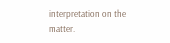interpretation on the matter.